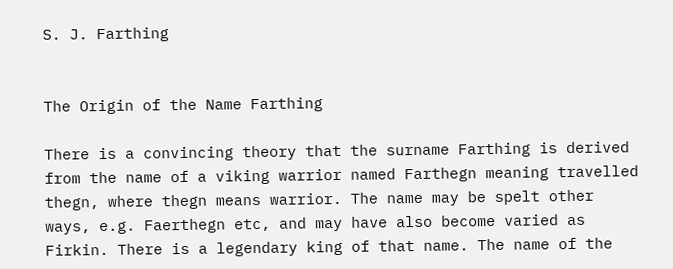S. J. Farthing


The Origin of the Name Farthing

There is a convincing theory that the surname Farthing is derived from the name of a viking warrior named Farthegn meaning travelled thegn, where thegn means warrior. The name may be spelt other ways, e.g. Faerthegn etc, and may have also become varied as Firkin. There is a legendary king of that name. The name of the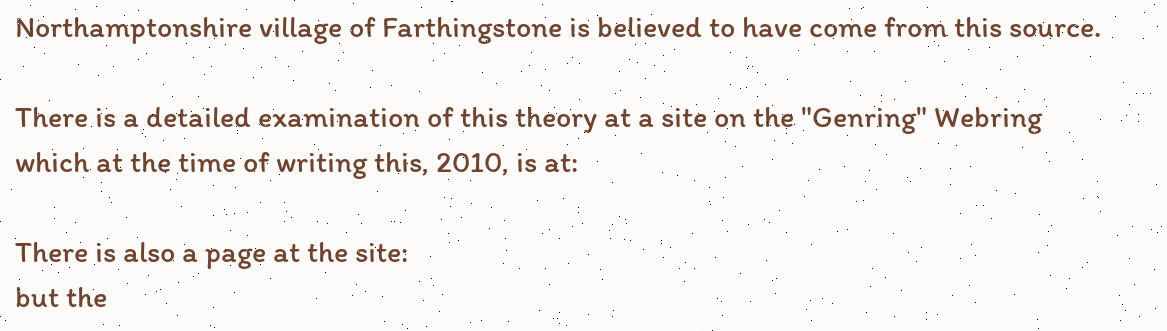Northamptonshire village of Farthingstone is believed to have come from this source.

There is a detailed examination of this theory at a site on the "Genring" Webring which at the time of writing this, 2010, is at:

There is also a page at the site:
but the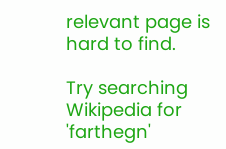relevant page is hard to find.

Try searching Wikipedia for 'farthegn'